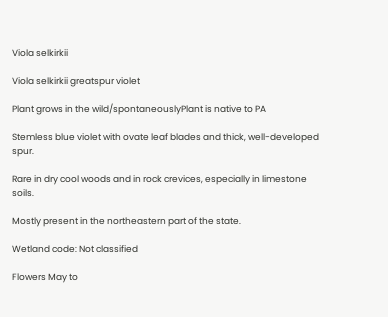Viola selkirkii

Viola selkirkii greatspur violet

Plant grows in the wild/spontaneouslyPlant is native to PA

Stemless blue violet with ovate leaf blades and thick, well-developed spur.

Rare in dry cool woods and in rock crevices, especially in limestone soils.

Mostly present in the northeastern part of the state.

Wetland code: Not classified

Flowers May to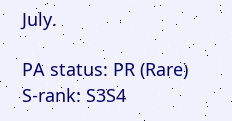July.

PA status: PR (Rare)
S-rank: S3S4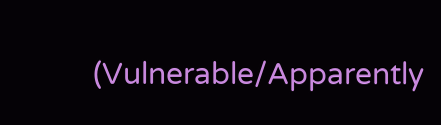(Vulnerable/Apparently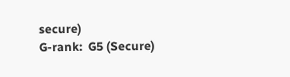secure)
G-rank:  G5 (Secure)